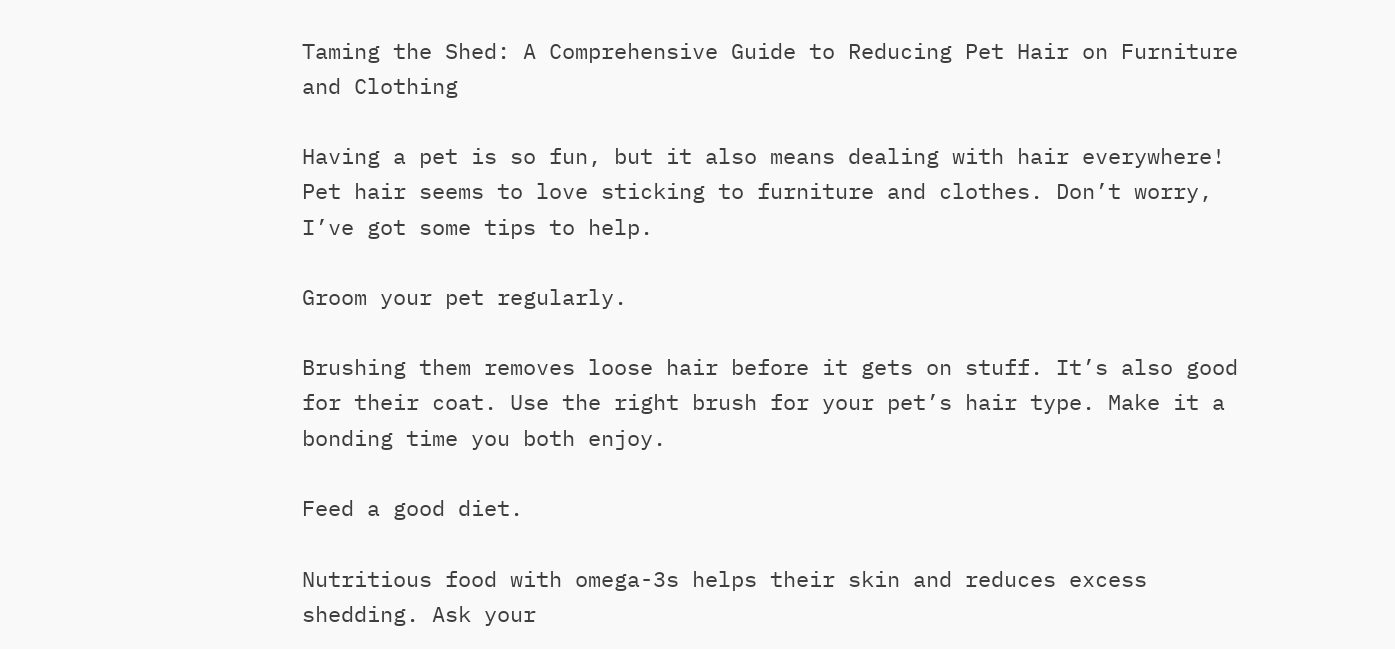Taming the Shed: A Comprehensive Guide to Reducing Pet Hair on Furniture and Clothing

Having a pet is so fun, but it also means dealing with hair everywhere! Pet hair seems to love sticking to furniture and clothes. Don’t worry, I’ve got some tips to help.

Groom your pet regularly.

Brushing them removes loose hair before it gets on stuff. It’s also good for their coat. Use the right brush for your pet’s hair type. Make it a bonding time you both enjoy.

Feed a good diet.

Nutritious food with omega-3s helps their skin and reduces excess shedding. Ask your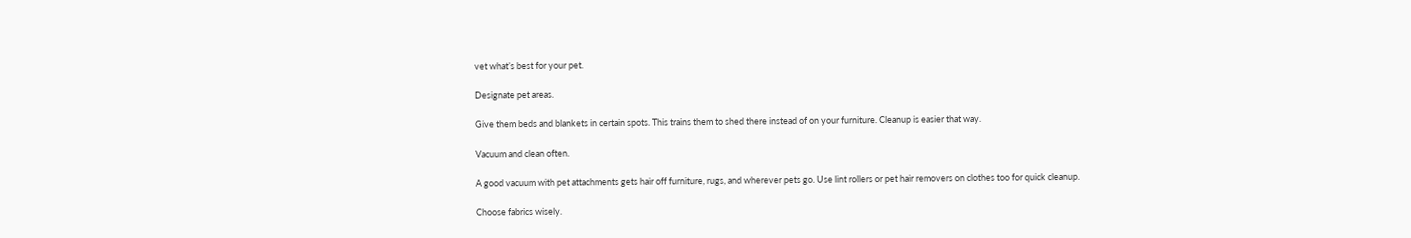vet what’s best for your pet.

Designate pet areas.

Give them beds and blankets in certain spots. This trains them to shed there instead of on your furniture. Cleanup is easier that way.

Vacuum and clean often.

A good vacuum with pet attachments gets hair off furniture, rugs, and wherever pets go. Use lint rollers or pet hair removers on clothes too for quick cleanup.

Choose fabrics wisely.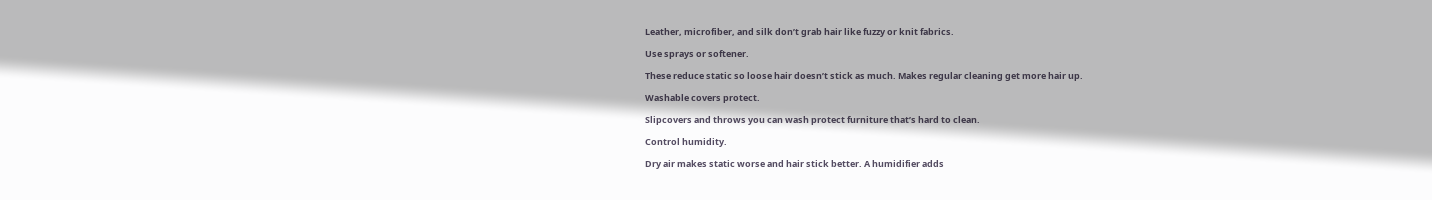Leather, microfiber, and silk don’t grab hair like fuzzy or knit fabrics.

Use sprays or softener.

These reduce static so loose hair doesn’t stick as much. Makes regular cleaning get more hair up.

Washable covers protect.

Slipcovers and throws you can wash protect furniture that’s hard to clean.

Control humidity.

Dry air makes static worse and hair stick better. A humidifier adds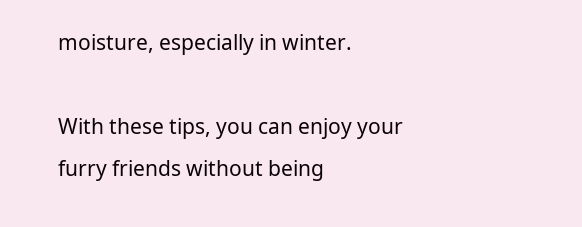moisture, especially in winter.

With these tips, you can enjoy your furry friends without being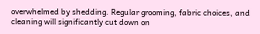overwhelmed by shedding. Regular grooming, fabric choices, and cleaning will significantly cut down on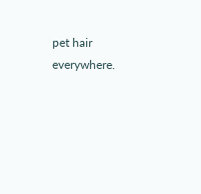pet hair everywhere.